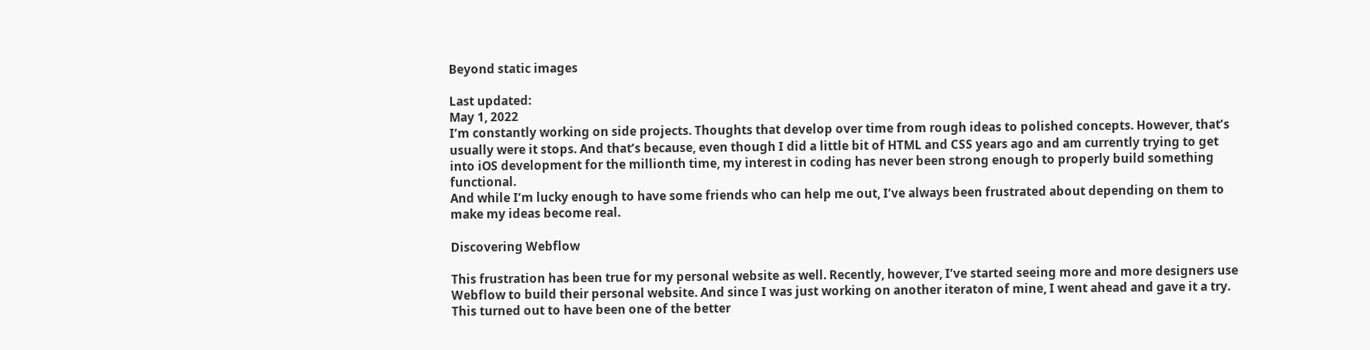Beyond static images

Last updated:
May 1, 2022
I’m constantly working on side projects. Thoughts that develop over time from rough ideas to polished concepts. However, that’s usually were it stops. And that’s because, even though I did a little bit of HTML and CSS years ago and am currently trying to get into iOS development for the millionth time, my interest in coding has never been strong enough to properly build something functional.
And while I’m lucky enough to have some friends who can help me out, I’ve always been frustrated about depending on them to make my ideas become real.

Discovering Webflow

This frustration has been true for my personal website as well. Recently, however, I’ve started seeing more and more designers use Webflow to build their personal website. And since I was just working on another iteraton of mine, I went ahead and gave it a try.
This turned out to have been one of the better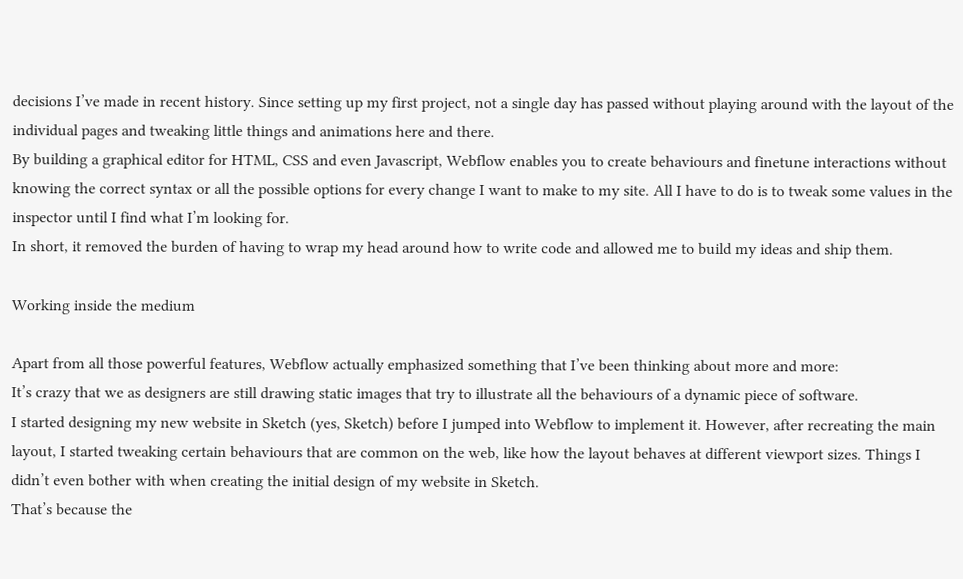decisions I’ve made in recent history. Since setting up my first project, not a single day has passed without playing around with the layout of the individual pages and tweaking little things and animations here and there.
By building a graphical editor for HTML, CSS and even Javascript, Webflow enables you to create behaviours and finetune interactions without knowing the correct syntax or all the possible options for every change I want to make to my site. All I have to do is to tweak some values in the inspector until I find what I’m looking for.
In short, it removed the burden of having to wrap my head around how to write code and allowed me to build my ideas and ship them.

Working inside the medium

Apart from all those powerful features, Webflow actually emphasized something that I’ve been thinking about more and more:
It’s crazy that we as designers are still drawing static images that try to illustrate all the behaviours of a dynamic piece of software.
I started designing my new website in Sketch (yes, Sketch) before I jumped into Webflow to implement it. However, after recreating the main layout, I started tweaking certain behaviours that are common on the web, like how the layout behaves at different viewport sizes. Things I didn’t even bother with when creating the initial design of my website in Sketch.
That’s because the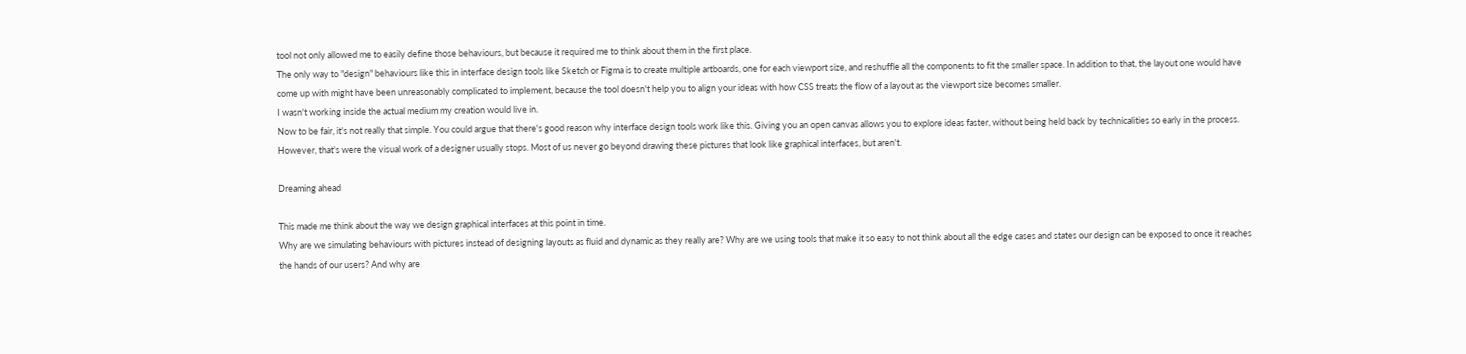tool not only allowed me to easily define those behaviours, but because it required me to think about them in the first place.
The only way to "design" behaviours like this in interface design tools like Sketch or Figma is to create multiple artboards, one for each viewport size, and reshuffle all the components to fit the smaller space. In addition to that, the layout one would have come up with might have been unreasonably complicated to implement, because the tool doesn't help you to align your ideas with how CSS treats the flow of a layout as the viewport size becomes smaller.
I wasn't working inside the actual medium my creation would live in.
Now to be fair, it's not really that simple. You could argue that there's good reason why interface design tools work like this. Giving you an open canvas allows you to explore ideas faster, without being held back by technicalities so early in the process.
However, that's were the visual work of a designer usually stops. Most of us never go beyond drawing these pictures that look like graphical interfaces, but aren't.

Dreaming ahead

This made me think about the way we design graphical interfaces at this point in time.
Why are we simulating behaviours with pictures instead of designing layouts as fluid and dynamic as they really are? Why are we using tools that make it so easy to not think about all the edge cases and states our design can be exposed to once it reaches the hands of our users? And why are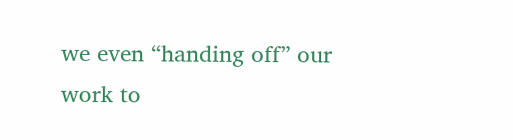we even “handing off” our work to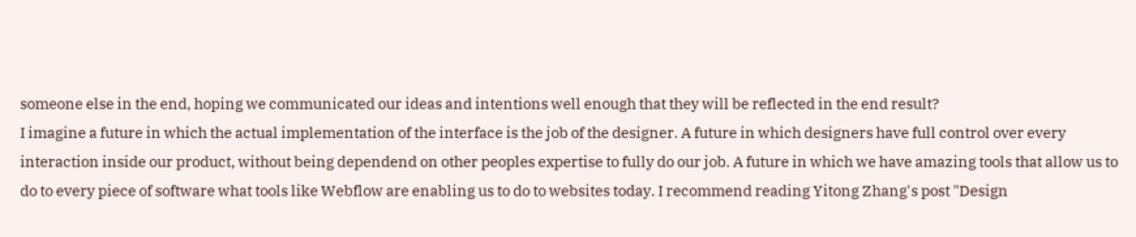someone else in the end, hoping we communicated our ideas and intentions well enough that they will be reflected in the end result?
I imagine a future in which the actual implementation of the interface is the job of the designer. A future in which designers have full control over every interaction inside our product, without being dependend on other peoples expertise to fully do our job. A future in which we have amazing tools that allow us to do to every piece of software what tools like Webflow are enabling us to do to websites today. I recommend reading Yitong Zhang's post "Design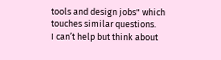tools and design jobs" which touches similar questions.
I can’t help but think about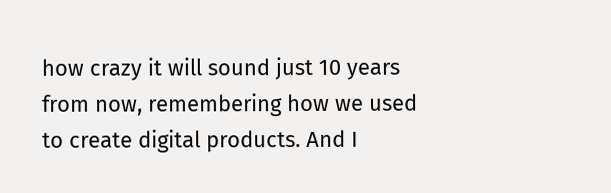how crazy it will sound just 10 years from now, remembering how we used to create digital products. And I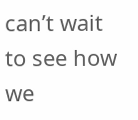can’t wait to see how we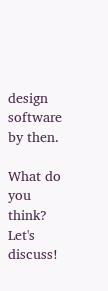design software by then.

What do you think? Let's discuss!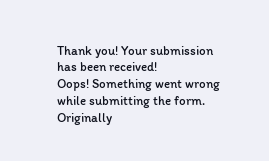Thank you! Your submission has been received!
Oops! Something went wrong while submitting the form.
Originally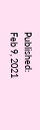Published:
Feb 9, 2021